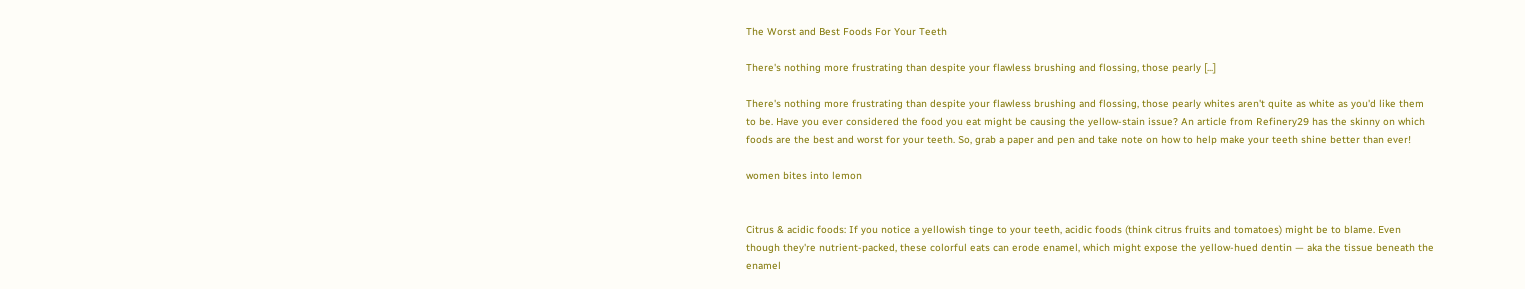The Worst and Best Foods For Your Teeth

There's nothing more frustrating than despite your flawless brushing and flossing, those pearly [...]

There's nothing more frustrating than despite your flawless brushing and flossing, those pearly whites aren't quite as white as you'd like them to be. Have you ever considered the food you eat might be causing the yellow-stain issue? An article from Refinery29 has the skinny on which foods are the best and worst for your teeth. So, grab a paper and pen and take note on how to help make your teeth shine better than ever!

women bites into lemon


Citrus & acidic foods: If you notice a yellowish tinge to your teeth, acidic foods (think citrus fruits and tomatoes) might be to blame. Even though they're nutrient-packed, these colorful eats can erode enamel, which might expose the yellow-hued dentin — aka the tissue beneath the enamel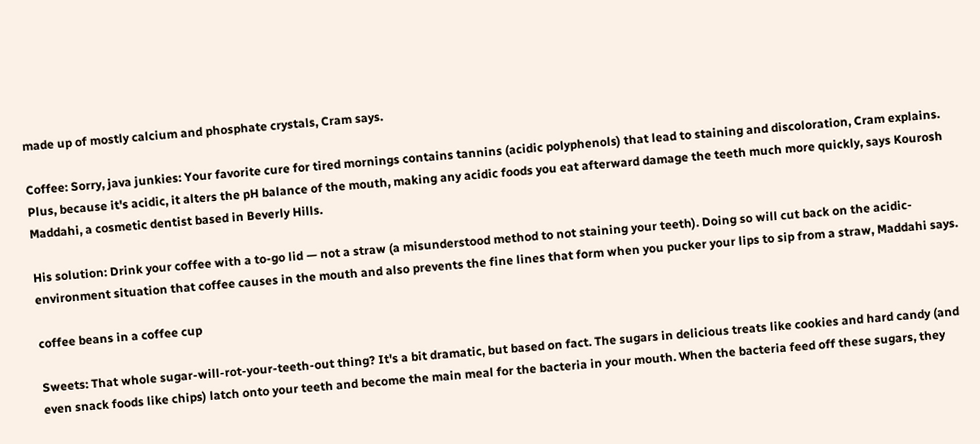made up of mostly calcium and phosphate crystals, Cram says.

Coffee: Sorry, java junkies: Your favorite cure for tired mornings contains tannins (acidic polyphenols) that lead to staining and discoloration, Cram explains. Plus, because it's acidic, it alters the pH balance of the mouth, making any acidic foods you eat afterward damage the teeth much more quickly, says Kourosh Maddahi, a cosmetic dentist based in Beverly Hills.

His solution: Drink your coffee with a to-go lid — not a straw (a misunderstood method to not staining your teeth). Doing so will cut back on the acidic-environment situation that coffee causes in the mouth and also prevents the fine lines that form when you pucker your lips to sip from a straw, Maddahi says.

coffee beans in a coffee cup

Sweets: That whole sugar-will-rot-your-teeth-out thing? It's a bit dramatic, but based on fact. The sugars in delicious treats like cookies and hard candy (and even snack foods like chips) latch onto your teeth and become the main meal for the bacteria in your mouth. When the bacteria feed off these sugars, they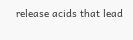release acids that lead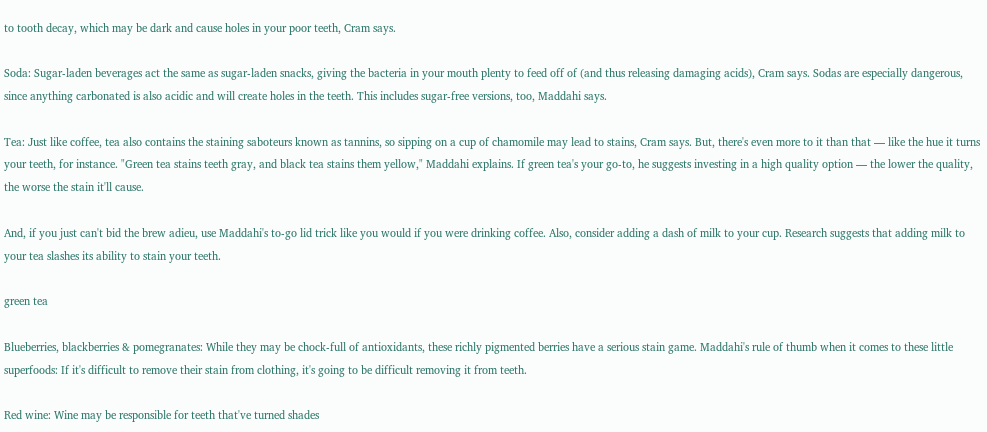to tooth decay, which may be dark and cause holes in your poor teeth, Cram says.

Soda: Sugar-laden beverages act the same as sugar-laden snacks, giving the bacteria in your mouth plenty to feed off of (and thus releasing damaging acids), Cram says. Sodas are especially dangerous, since anything carbonated is also acidic and will create holes in the teeth. This includes sugar-free versions, too, Maddahi says.

Tea: Just like coffee, tea also contains the staining saboteurs known as tannins, so sipping on a cup of chamomile may lead to stains, Cram says. But, there's even more to it than that — like the hue it turns your teeth, for instance. "Green tea stains teeth gray, and black tea stains them yellow," Maddahi explains. If green tea's your go-to, he suggests investing in a high quality option — the lower the quality, the worse the stain it'll cause.

And, if you just can't bid the brew adieu, use Maddahi's to-go lid trick like you would if you were drinking coffee. Also, consider adding a dash of milk to your cup. Research suggests that adding milk to your tea slashes its ability to stain your teeth.

green tea

Blueberries, blackberries & pomegranates: While they may be chock-full of antioxidants, these richly pigmented berries have a serious stain game. Maddahi's rule of thumb when it comes to these little superfoods: If it's difficult to remove their stain from clothing, it's going to be difficult removing it from teeth.

Red wine: Wine may be responsible for teeth that've turned shades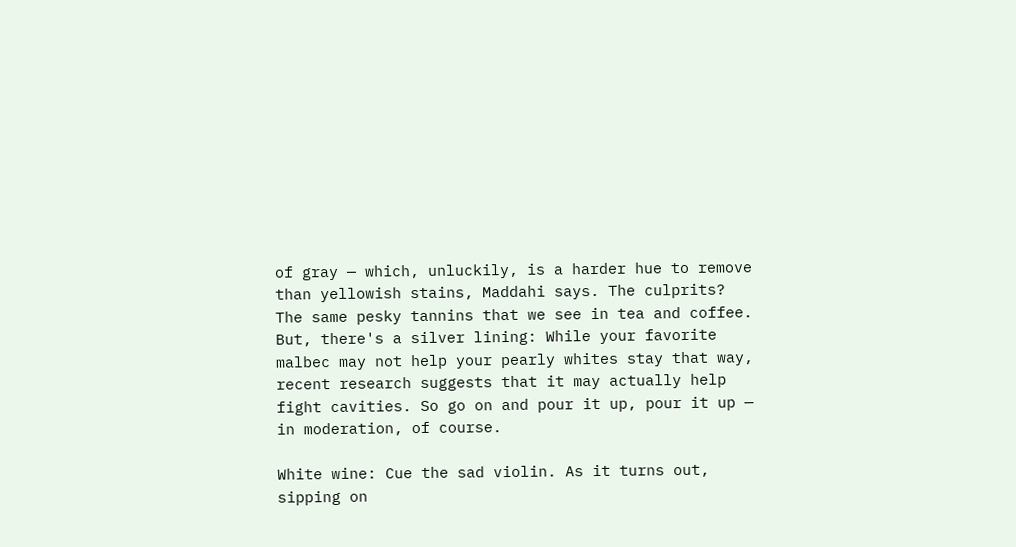of gray — which, unluckily, is a harder hue to remove than yellowish stains, Maddahi says. The culprits? The same pesky tannins that we see in tea and coffee. But, there's a silver lining: While your favorite malbec may not help your pearly whites stay that way, recent research suggests that it may actually help fight cavities. So go on and pour it up, pour it up — in moderation, of course.

White wine: Cue the sad violin. As it turns out, sipping on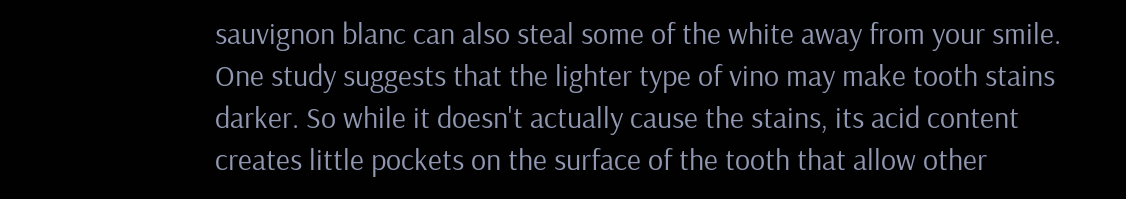sauvignon blanc can also steal some of the white away from your smile. One study suggests that the lighter type of vino may make tooth stains darker. So while it doesn't actually cause the stains, its acid content creates little pockets on the surface of the tooth that allow other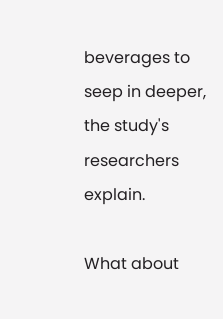beverages to seep in deeper, the study's researchers explain.

What about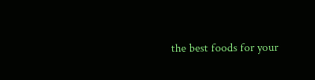the best foods for your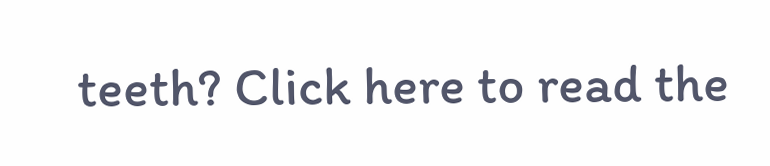teeth? Click here to read the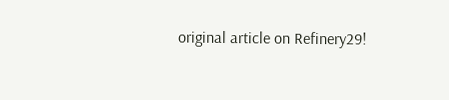original article on Refinery29!